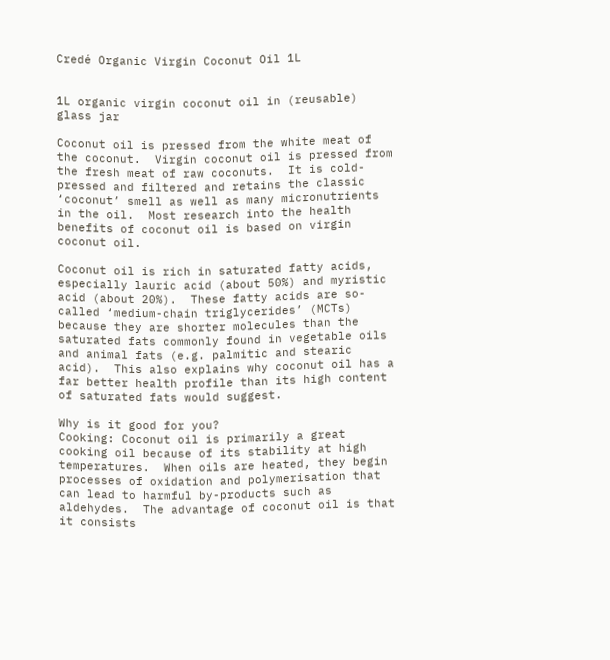Credé Organic Virgin Coconut Oil 1L


1L organic virgin coconut oil in (reusable) glass jar

Coconut oil is pressed from the white meat of the coconut.  Virgin coconut oil is pressed from the fresh meat of raw coconuts.  It is cold-pressed and filtered and retains the classic ‘coconut’ smell as well as many micronutrients in the oil.  Most research into the health benefits of coconut oil is based on virgin coconut oil.

Coconut oil is rich in saturated fatty acids, especially lauric acid (about 50%) and myristic acid (about 20%).  These fatty acids are so-called ‘medium-chain triglycerides’ (MCTs) because they are shorter molecules than the saturated fats commonly found in vegetable oils and animal fats (e.g. palmitic and stearic acid).  This also explains why coconut oil has a far better health profile than its high content of saturated fats would suggest.

Why is it good for you?
Cooking: Coconut oil is primarily a great cooking oil because of its stability at high temperatures.  When oils are heated, they begin processes of oxidation and polymerisation that can lead to harmful by-products such as aldehydes.  The advantage of coconut oil is that it consists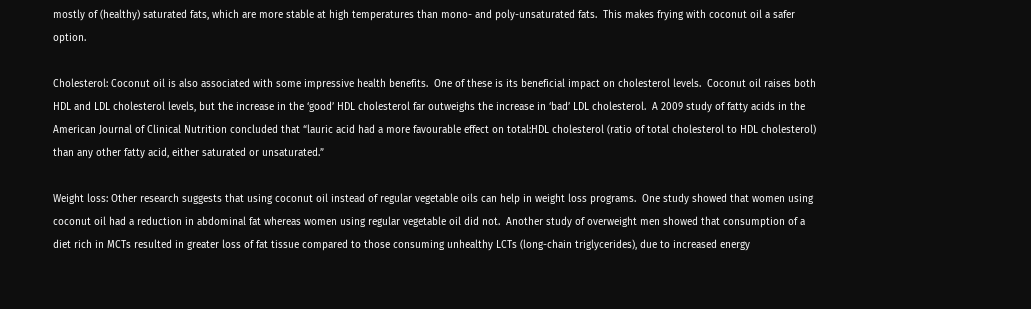mostly of (healthy) saturated fats, which are more stable at high temperatures than mono- and poly-unsaturated fats.  This makes frying with coconut oil a safer option.

Cholesterol: Coconut oil is also associated with some impressive health benefits.  One of these is its beneficial impact on cholesterol levels.  Coconut oil raises both HDL and LDL cholesterol levels, but the increase in the ‘good’ HDL cholesterol far outweighs the increase in ‘bad’ LDL cholesterol.  A 2009 study of fatty acids in the American Journal of Clinical Nutrition concluded that “lauric acid had a more favourable effect on total:HDL cholesterol (ratio of total cholesterol to HDL cholesterol) than any other fatty acid, either saturated or unsaturated.”

Weight loss: Other research suggests that using coconut oil instead of regular vegetable oils can help in weight loss programs.  One study showed that women using coconut oil had a reduction in abdominal fat whereas women using regular vegetable oil did not.  Another study of overweight men showed that consumption of a diet rich in MCTs resulted in greater loss of fat tissue compared to those consuming unhealthy LCTs (long-chain triglycerides), due to increased energy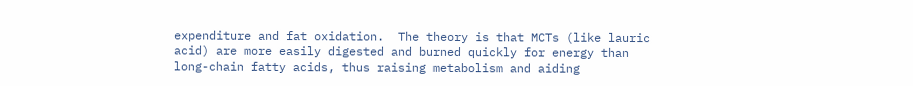expenditure and fat oxidation.  The theory is that MCTs (like lauric acid) are more easily digested and burned quickly for energy than long-chain fatty acids, thus raising metabolism and aiding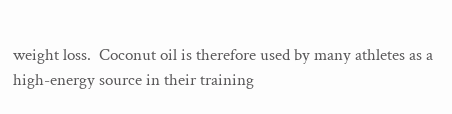weight loss.  Coconut oil is therefore used by many athletes as a high-energy source in their training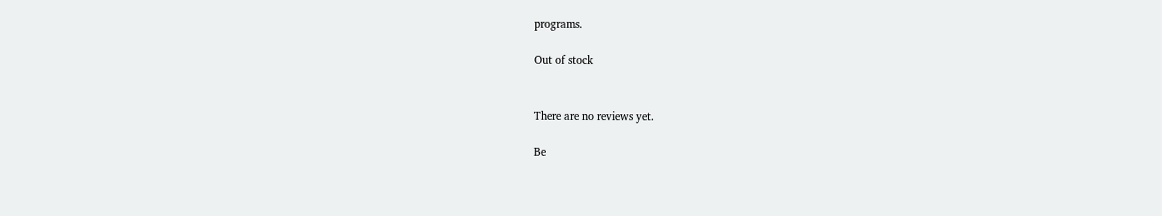programs.

Out of stock


There are no reviews yet.

Be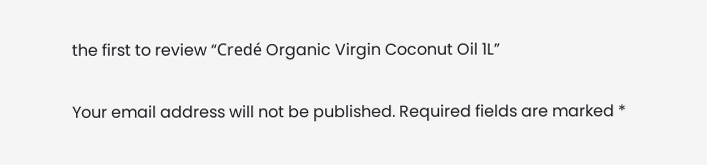the first to review “Credé Organic Virgin Coconut Oil 1L”

Your email address will not be published. Required fields are marked *